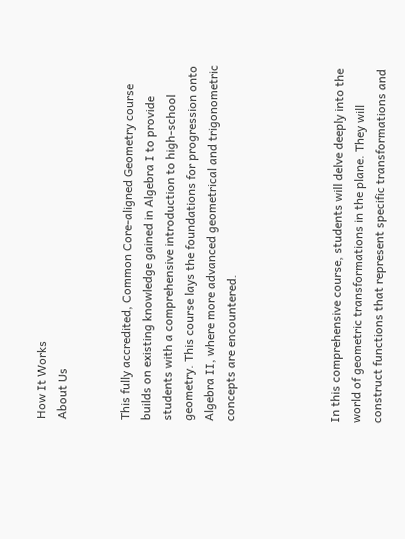How It Works
About Us


This fully accredited, Common Core-aligned Geometry course builds on existing knowledge gained in Algebra I to provide students with a comprehensive introduction to high-school geometry. This course lays the foundations for progression onto Algebra II, where more advanced geometrical and trigonometric concepts are encountered.




In this comprehensive course, students will delve deeply into the world of geometric transformations in the plane. They will construct functions that represent specific transformations and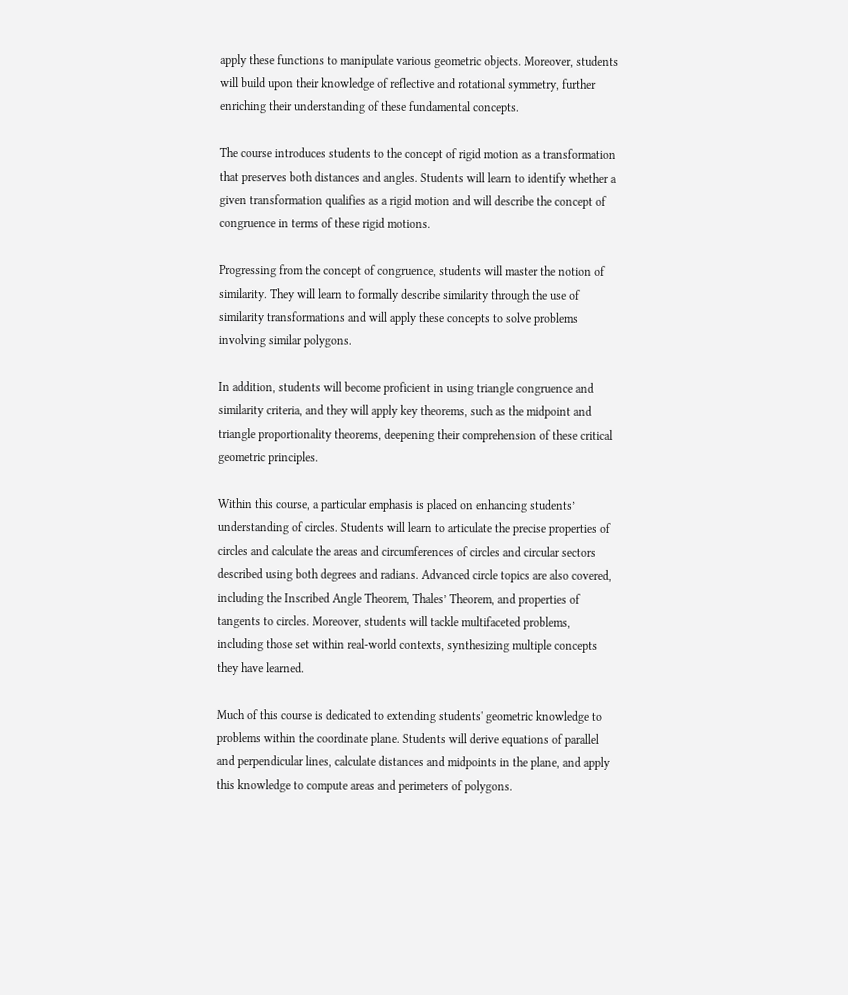apply these functions to manipulate various geometric objects. Moreover, students will build upon their knowledge of reflective and rotational symmetry, further enriching their understanding of these fundamental concepts.

The course introduces students to the concept of rigid motion as a transformation that preserves both distances and angles. Students will learn to identify whether a given transformation qualifies as a rigid motion and will describe the concept of congruence in terms of these rigid motions.

Progressing from the concept of congruence, students will master the notion of similarity. They will learn to formally describe similarity through the use of similarity transformations and will apply these concepts to solve problems involving similar polygons.

In addition, students will become proficient in using triangle congruence and similarity criteria, and they will apply key theorems, such as the midpoint and triangle proportionality theorems, deepening their comprehension of these critical geometric principles.

Within this course, a particular emphasis is placed on enhancing students’ understanding of circles. Students will learn to articulate the precise properties of circles and calculate the areas and circumferences of circles and circular sectors described using both degrees and radians. Advanced circle topics are also covered, including the Inscribed Angle Theorem, Thales’ Theorem, and properties of tangents to circles. Moreover, students will tackle multifaceted problems, including those set within real-world contexts, synthesizing multiple concepts they have learned.

Much of this course is dedicated to extending students' geometric knowledge to problems within the coordinate plane. Students will derive equations of parallel and perpendicular lines, calculate distances and midpoints in the plane, and apply this knowledge to compute areas and perimeters of polygons.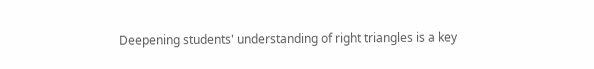Deepening students' understanding of right triangles is a key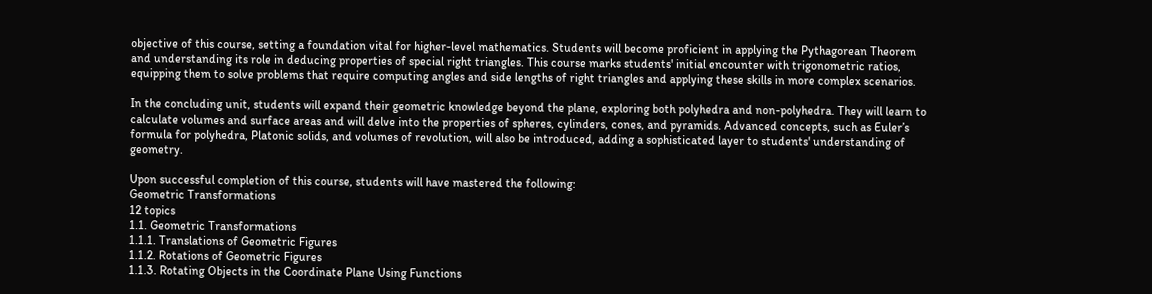objective of this course, setting a foundation vital for higher-level mathematics. Students will become proficient in applying the Pythagorean Theorem and understanding its role in deducing properties of special right triangles. This course marks students' initial encounter with trigonometric ratios, equipping them to solve problems that require computing angles and side lengths of right triangles and applying these skills in more complex scenarios.

In the concluding unit, students will expand their geometric knowledge beyond the plane, exploring both polyhedra and non-polyhedra. They will learn to calculate volumes and surface areas and will delve into the properties of spheres, cylinders, cones, and pyramids. Advanced concepts, such as Euler’s formula for polyhedra, Platonic solids, and volumes of revolution, will also be introduced, adding a sophisticated layer to students' understanding of geometry.

Upon successful completion of this course, students will have mastered the following:
Geometric Transformations
12 topics
1.1. Geometric Transformations
1.1.1. Translations of Geometric Figures
1.1.2. Rotations of Geometric Figures
1.1.3. Rotating Objects in the Coordinate Plane Using Functions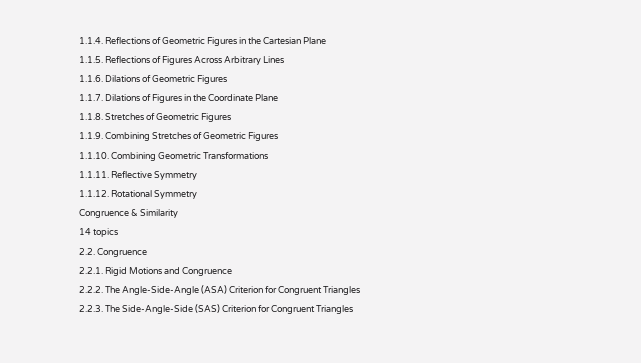1.1.4. Reflections of Geometric Figures in the Cartesian Plane
1.1.5. Reflections of Figures Across Arbitrary Lines
1.1.6. Dilations of Geometric Figures
1.1.7. Dilations of Figures in the Coordinate Plane
1.1.8. Stretches of Geometric Figures
1.1.9. Combining Stretches of Geometric Figures
1.1.10. Combining Geometric Transformations
1.1.11. Reflective Symmetry
1.1.12. Rotational Symmetry
Congruence & Similarity
14 topics
2.2. Congruence
2.2.1. Rigid Motions and Congruence
2.2.2. The Angle-Side-Angle (ASA) Criterion for Congruent Triangles
2.2.3. The Side-Angle-Side (SAS) Criterion for Congruent Triangles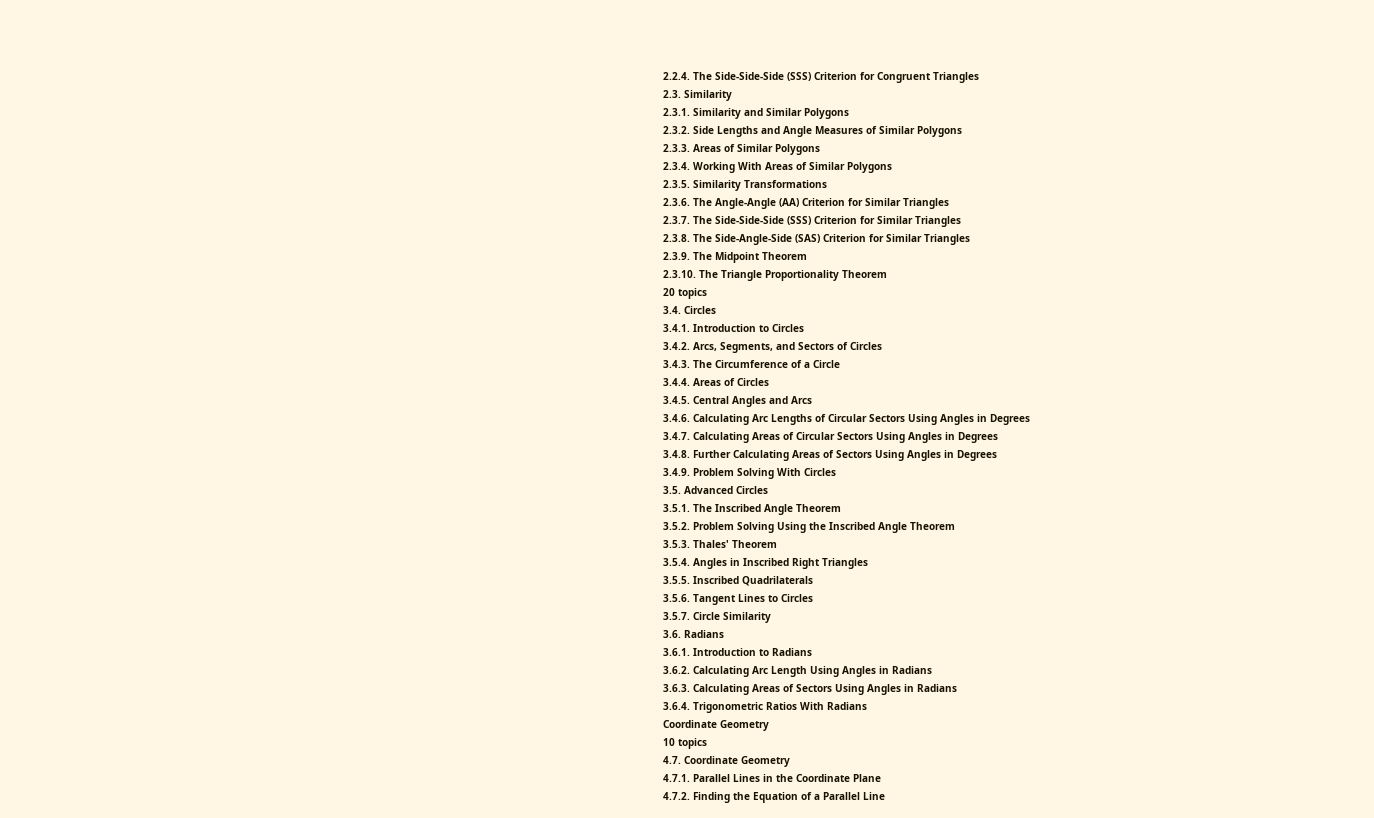2.2.4. The Side-Side-Side (SSS) Criterion for Congruent Triangles
2.3. Similarity
2.3.1. Similarity and Similar Polygons
2.3.2. Side Lengths and Angle Measures of Similar Polygons
2.3.3. Areas of Similar Polygons
2.3.4. Working With Areas of Similar Polygons
2.3.5. Similarity Transformations
2.3.6. The Angle-Angle (AA) Criterion for Similar Triangles
2.3.7. The Side-Side-Side (SSS) Criterion for Similar Triangles
2.3.8. The Side-Angle-Side (SAS) Criterion for Similar Triangles
2.3.9. The Midpoint Theorem
2.3.10. The Triangle Proportionality Theorem
20 topics
3.4. Circles
3.4.1. Introduction to Circles
3.4.2. Arcs, Segments, and Sectors of Circles
3.4.3. The Circumference of a Circle
3.4.4. Areas of Circles
3.4.5. Central Angles and Arcs
3.4.6. Calculating Arc Lengths of Circular Sectors Using Angles in Degrees
3.4.7. Calculating Areas of Circular Sectors Using Angles in Degrees
3.4.8. Further Calculating Areas of Sectors Using Angles in Degrees
3.4.9. Problem Solving With Circles
3.5. Advanced Circles
3.5.1. The Inscribed Angle Theorem
3.5.2. Problem Solving Using the Inscribed Angle Theorem
3.5.3. Thales' Theorem
3.5.4. Angles in Inscribed Right Triangles
3.5.5. Inscribed Quadrilaterals
3.5.6. Tangent Lines to Circles
3.5.7. Circle Similarity
3.6. Radians
3.6.1. Introduction to Radians
3.6.2. Calculating Arc Length Using Angles in Radians
3.6.3. Calculating Areas of Sectors Using Angles in Radians
3.6.4. Trigonometric Ratios With Radians
Coordinate Geometry
10 topics
4.7. Coordinate Geometry
4.7.1. Parallel Lines in the Coordinate Plane
4.7.2. Finding the Equation of a Parallel Line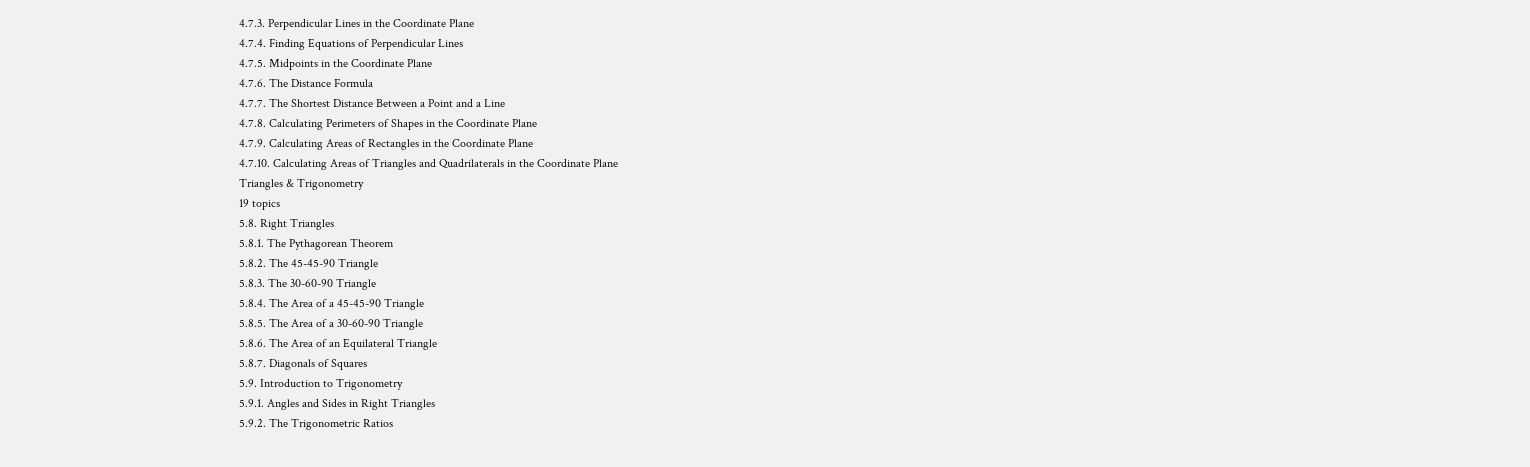4.7.3. Perpendicular Lines in the Coordinate Plane
4.7.4. Finding Equations of Perpendicular Lines
4.7.5. Midpoints in the Coordinate Plane
4.7.6. The Distance Formula
4.7.7. The Shortest Distance Between a Point and a Line
4.7.8. Calculating Perimeters of Shapes in the Coordinate Plane
4.7.9. Calculating Areas of Rectangles in the Coordinate Plane
4.7.10. Calculating Areas of Triangles and Quadrilaterals in the Coordinate Plane
Triangles & Trigonometry
19 topics
5.8. Right Triangles
5.8.1. The Pythagorean Theorem
5.8.2. The 45-45-90 Triangle
5.8.3. The 30-60-90 Triangle
5.8.4. The Area of a 45-45-90 Triangle
5.8.5. The Area of a 30-60-90 Triangle
5.8.6. The Area of an Equilateral Triangle
5.8.7. Diagonals of Squares
5.9. Introduction to Trigonometry
5.9.1. Angles and Sides in Right Triangles
5.9.2. The Trigonometric Ratios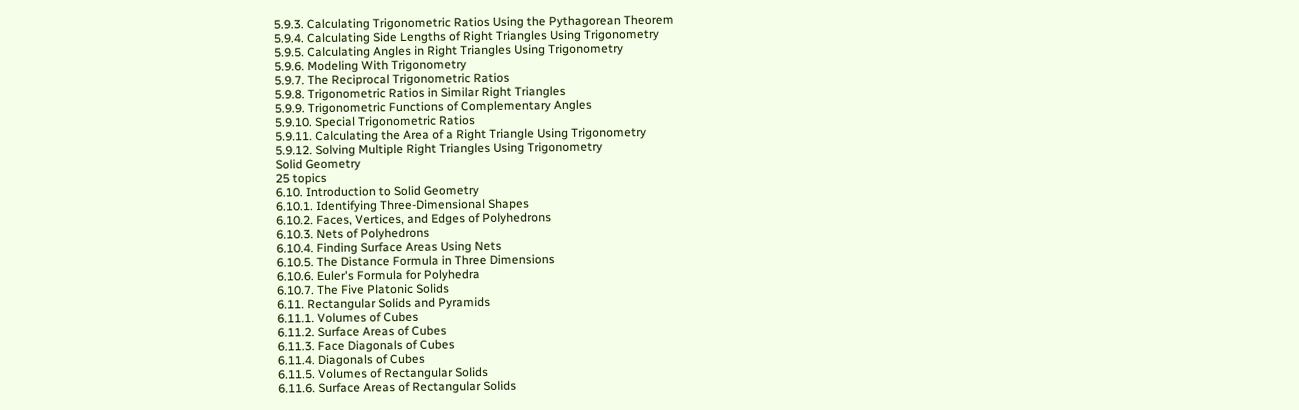5.9.3. Calculating Trigonometric Ratios Using the Pythagorean Theorem
5.9.4. Calculating Side Lengths of Right Triangles Using Trigonometry
5.9.5. Calculating Angles in Right Triangles Using Trigonometry
5.9.6. Modeling With Trigonometry
5.9.7. The Reciprocal Trigonometric Ratios
5.9.8. Trigonometric Ratios in Similar Right Triangles
5.9.9. Trigonometric Functions of Complementary Angles
5.9.10. Special Trigonometric Ratios
5.9.11. Calculating the Area of a Right Triangle Using Trigonometry
5.9.12. Solving Multiple Right Triangles Using Trigonometry
Solid Geometry
25 topics
6.10. Introduction to Solid Geometry
6.10.1. Identifying Three-Dimensional Shapes
6.10.2. Faces, Vertices, and Edges of Polyhedrons
6.10.3. Nets of Polyhedrons
6.10.4. Finding Surface Areas Using Nets
6.10.5. The Distance Formula in Three Dimensions
6.10.6. Euler's Formula for Polyhedra
6.10.7. The Five Platonic Solids
6.11. Rectangular Solids and Pyramids
6.11.1. Volumes of Cubes
6.11.2. Surface Areas of Cubes
6.11.3. Face Diagonals of Cubes
6.11.4. Diagonals of Cubes
6.11.5. Volumes of Rectangular Solids
6.11.6. Surface Areas of Rectangular Solids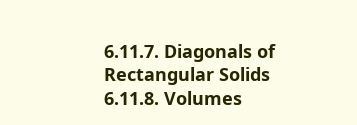6.11.7. Diagonals of Rectangular Solids
6.11.8. Volumes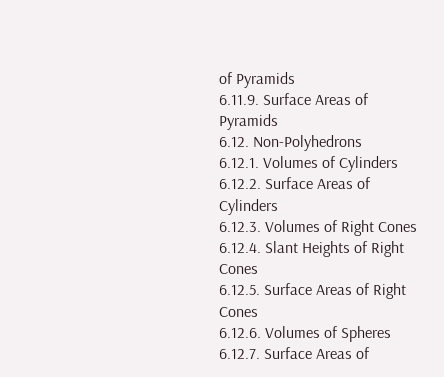of Pyramids
6.11.9. Surface Areas of Pyramids
6.12. Non-Polyhedrons
6.12.1. Volumes of Cylinders
6.12.2. Surface Areas of Cylinders
6.12.3. Volumes of Right Cones
6.12.4. Slant Heights of Right Cones
6.12.5. Surface Areas of Right Cones
6.12.6. Volumes of Spheres
6.12.7. Surface Areas of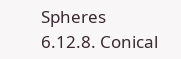Spheres
6.12.8. Conical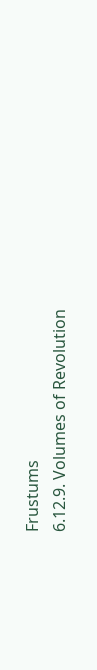Frustums
6.12.9. Volumes of Revolution